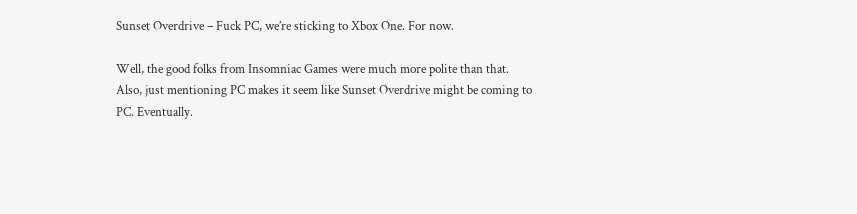Sunset Overdrive – Fuck PC, we’re sticking to Xbox One. For now.

Well, the good folks from Insomniac Games were much more polite than that. Also, just mentioning PC makes it seem like Sunset Overdrive might be coming to PC. Eventually.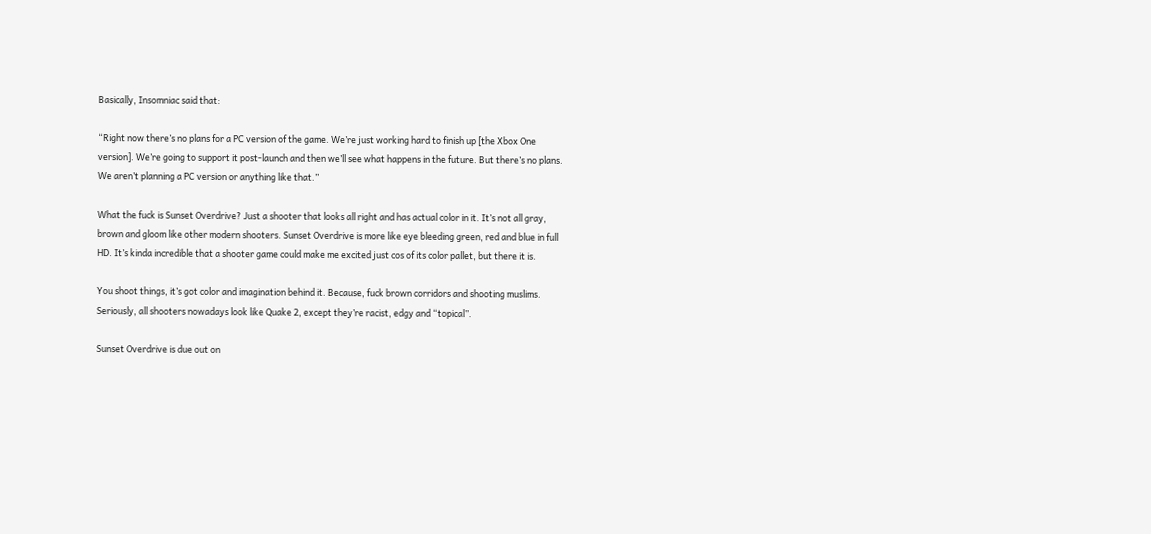Basically, Insomniac said that:

“Right now there’s no plans for a PC version of the game. We’re just working hard to finish up [the Xbox One version]. We’re going to support it post-launch and then we’ll see what happens in the future. But there’s no plans. We aren’t planning a PC version or anything like that.”

What the fuck is Sunset Overdrive? Just a shooter that looks all right and has actual color in it. It’s not all gray, brown and gloom like other modern shooters. Sunset Overdrive is more like eye bleeding green, red and blue in full HD. It’s kinda incredible that a shooter game could make me excited just cos of its color pallet, but there it is.

You shoot things, it’s got color and imagination behind it. Because, fuck brown corridors and shooting muslims. Seriously, all shooters nowadays look like Quake 2, except they’re racist, edgy and “topical”.

Sunset Overdrive is due out on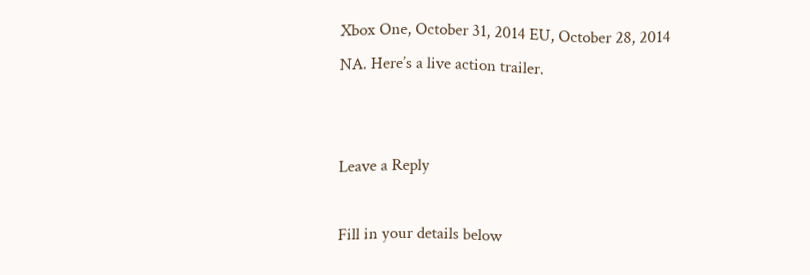Xbox One, October 31, 2014 EU, October 28, 2014 NA. Here’s a live action trailer.


Leave a Reply

Fill in your details below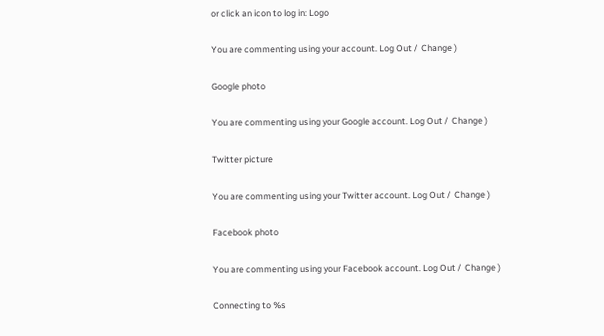or click an icon to log in: Logo

You are commenting using your account. Log Out /  Change )

Google photo

You are commenting using your Google account. Log Out /  Change )

Twitter picture

You are commenting using your Twitter account. Log Out /  Change )

Facebook photo

You are commenting using your Facebook account. Log Out /  Change )

Connecting to %s